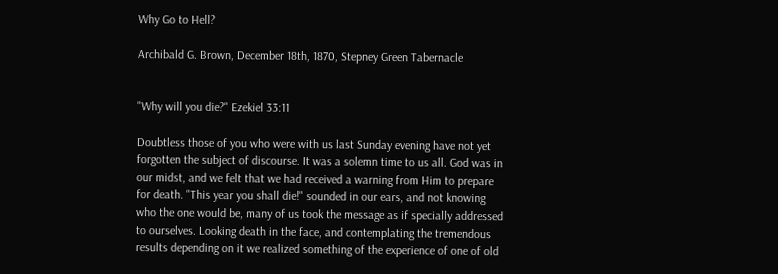Why Go to Hell?

Archibald G. Brown, December 18th, 1870, Stepney Green Tabernacle


"Why will you die?" Ezekiel 33:11

Doubtless those of you who were with us last Sunday evening have not yet forgotten the subject of discourse. It was a solemn time to us all. God was in our midst, and we felt that we had received a warning from Him to prepare for death. "This year you shall die!" sounded in our ears, and not knowing who the one would be, many of us took the message as if specially addressed to ourselves. Looking death in the face, and contemplating the tremendous results depending on it we realized something of the experience of one of old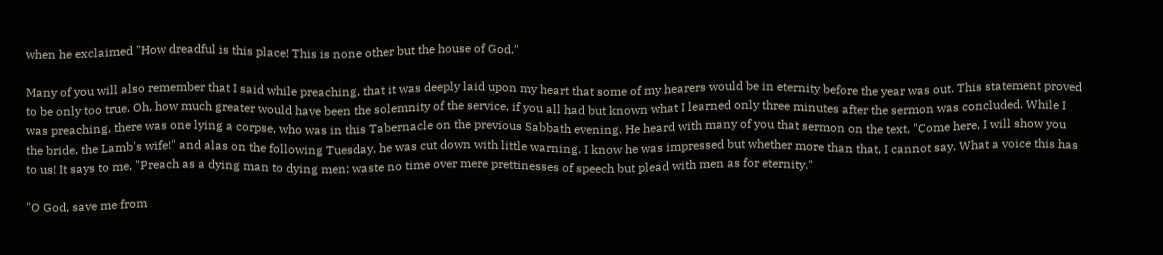when he exclaimed "How dreadful is this place! This is none other but the house of God."

Many of you will also remember that I said while preaching, that it was deeply laid upon my heart that some of my hearers would be in eternity before the year was out. This statement proved to be only too true. Oh, how much greater would have been the solemnity of the service, if you all had but known what I learned only three minutes after the sermon was concluded. While I was preaching, there was one lying a corpse, who was in this Tabernacle on the previous Sabbath evening. He heard with many of you that sermon on the text, "Come here, I will show you the bride, the Lamb's wife!" and alas on the following Tuesday, he was cut down with little warning. I know he was impressed but whether more than that, I cannot say. What a voice this has to us! It says to me, "Preach as a dying man to dying men; waste no time over mere prettinesses of speech but plead with men as for eternity."

"O God, save me from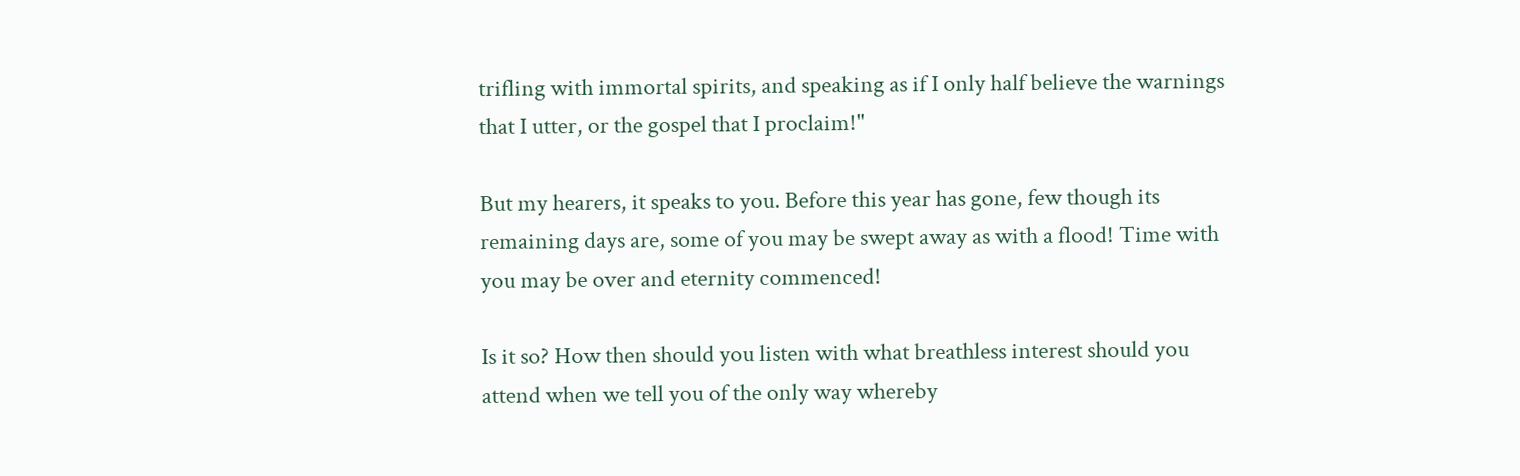trifling with immortal spirits, and speaking as if I only half believe the warnings that I utter, or the gospel that I proclaim!"

But my hearers, it speaks to you. Before this year has gone, few though its remaining days are, some of you may be swept away as with a flood! Time with you may be over and eternity commenced!

Is it so? How then should you listen with what breathless interest should you attend when we tell you of the only way whereby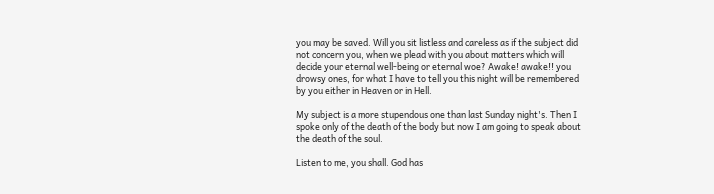you may be saved. Will you sit listless and careless as if the subject did not concern you, when we plead with you about matters which will decide your eternal well-being or eternal woe? Awake! awake!! you drowsy ones, for what I have to tell you this night will be remembered by you either in Heaven or in Hell.

My subject is a more stupendous one than last Sunday night's. Then I spoke only of the death of the body but now I am going to speak about the death of the soul.

Listen to me, you shall. God has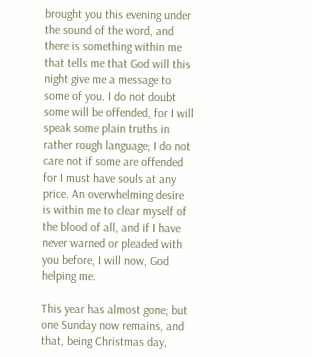brought you this evening under the sound of the word, and there is something within me that tells me that God will this night give me a message to some of you. I do not doubt some will be offended, for I will speak some plain truths in rather rough language; I do not care not if some are offended for I must have souls at any price. An overwhelming desire is within me to clear myself of the blood of all, and if I have never warned or pleaded with you before, I will now, God helping me.

This year has almost gone; but one Sunday now remains, and that, being Christmas day,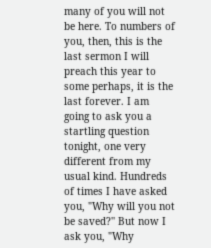many of you will not be here. To numbers of you, then, this is the last sermon I will preach this year to some perhaps, it is the last forever. I am going to ask you a startling question tonight, one very different from my usual kind. Hundreds of times I have asked you, "Why will you not be saved?'' But now I ask you, "Why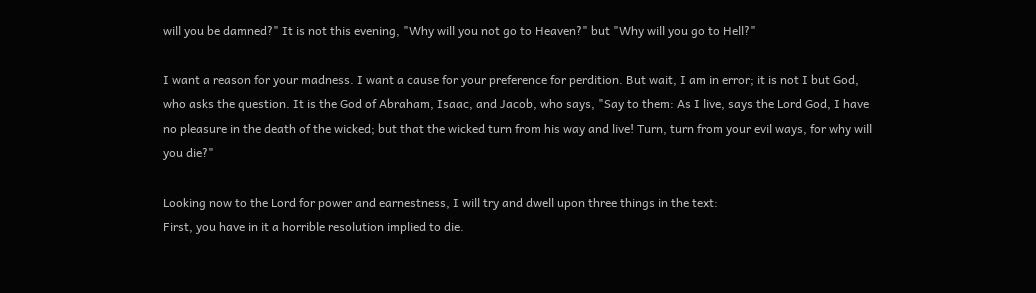will you be damned?" It is not this evening, "Why will you not go to Heaven?" but "Why will you go to Hell?"

I want a reason for your madness. I want a cause for your preference for perdition. But wait, I am in error; it is not I but God, who asks the question. It is the God of Abraham, Isaac, and Jacob, who says, "Say to them: As I live, says the Lord God, I have no pleasure in the death of the wicked; but that the wicked turn from his way and live! Turn, turn from your evil ways, for why will you die?"

Looking now to the Lord for power and earnestness, I will try and dwell upon three things in the text:
First, you have in it a horrible resolution implied to die.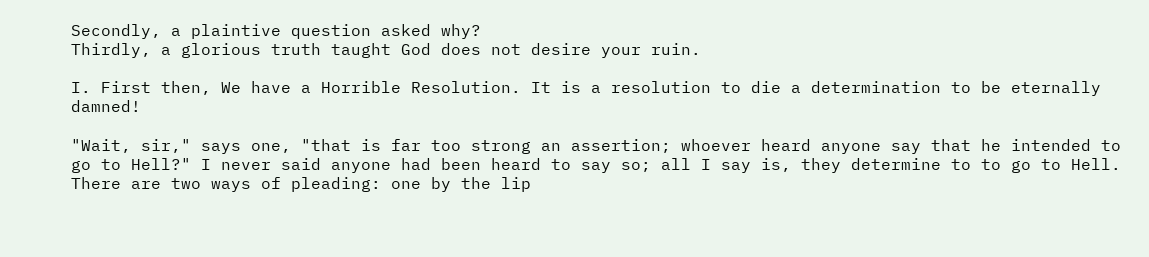Secondly, a plaintive question asked why?
Thirdly, a glorious truth taught God does not desire your ruin.

I. First then, We have a Horrible Resolution. It is a resolution to die a determination to be eternally damned!

"Wait, sir," says one, "that is far too strong an assertion; whoever heard anyone say that he intended to go to Hell?" I never said anyone had been heard to say so; all I say is, they determine to to go to Hell. There are two ways of pleading: one by the lip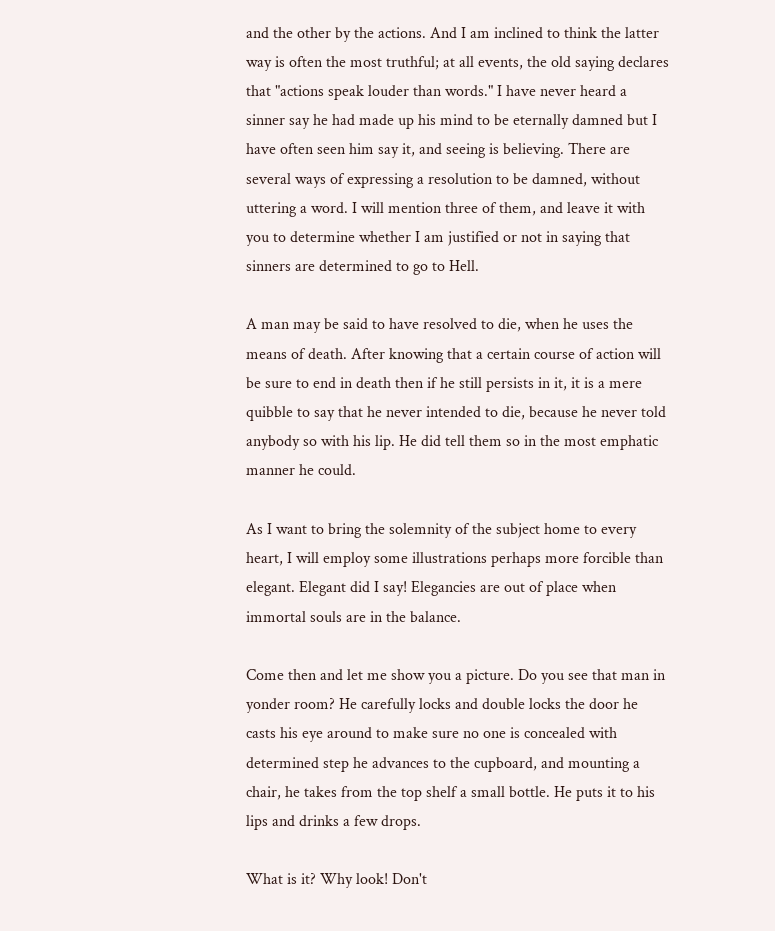and the other by the actions. And I am inclined to think the latter way is often the most truthful; at all events, the old saying declares that "actions speak louder than words." I have never heard a sinner say he had made up his mind to be eternally damned but I have often seen him say it, and seeing is believing. There are several ways of expressing a resolution to be damned, without uttering a word. I will mention three of them, and leave it with you to determine whether I am justified or not in saying that sinners are determined to go to Hell.

A man may be said to have resolved to die, when he uses the means of death. After knowing that a certain course of action will be sure to end in death then if he still persists in it, it is a mere quibble to say that he never intended to die, because he never told anybody so with his lip. He did tell them so in the most emphatic manner he could.

As I want to bring the solemnity of the subject home to every heart, I will employ some illustrations perhaps more forcible than elegant. Elegant did I say! Elegancies are out of place when immortal souls are in the balance.

Come then and let me show you a picture. Do you see that man in yonder room? He carefully locks and double locks the door he casts his eye around to make sure no one is concealed with determined step he advances to the cupboard, and mounting a chair, he takes from the top shelf a small bottle. He puts it to his lips and drinks a few drops.

What is it? Why look! Don't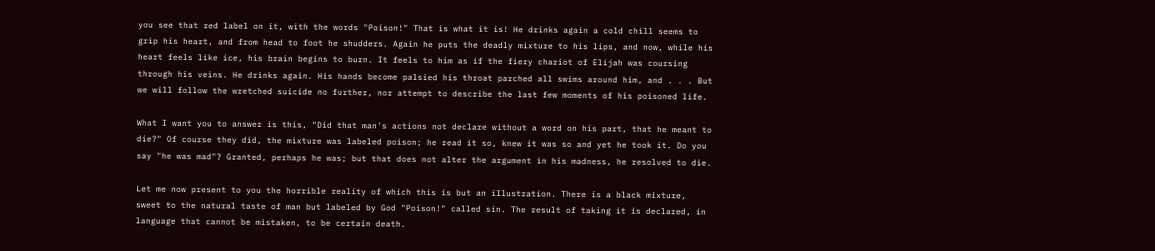you see that red label on it, with the words "Poison!" That is what it is! He drinks again a cold chill seems to grip his heart, and from head to foot he shudders. Again he puts the deadly mixture to his lips, and now, while his heart feels like ice, his brain begins to burn. It feels to him as if the fiery chariot of Elijah was coursing through his veins. He drinks again. His hands become palsied his throat parched all swims around him, and . . . But we will follow the wretched suicide no further, nor attempt to describe the last few moments of his poisoned life.

What I want you to answer is this, "Did that man's actions not declare without a word on his part, that he meant to die?" Of course they did, the mixture was labeled poison; he read it so, knew it was so and yet he took it. Do you say "he was mad"? Granted, perhaps he was; but that does not alter the argument in his madness, he resolved to die.

Let me now present to you the horrible reality of which this is but an illustration. There is a black mixture, sweet to the natural taste of man but labeled by God "Poison!" called sin. The result of taking it is declared, in language that cannot be mistaken, to be certain death.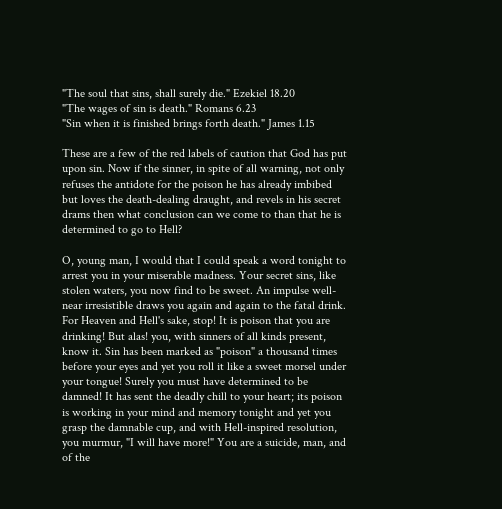"The soul that sins, shall surely die." Ezekiel 18.20
"The wages of sin is death." Romans 6.23
"Sin when it is finished brings forth death." James 1.15

These are a few of the red labels of caution that God has put upon sin. Now if the sinner, in spite of all warning, not only refuses the antidote for the poison he has already imbibed but loves the death-dealing draught, and revels in his secret drams then what conclusion can we come to than that he is determined to go to Hell?

O, young man, I would that I could speak a word tonight to arrest you in your miserable madness. Your secret sins, like stolen waters, you now find to be sweet. An impulse well-near irresistible draws you again and again to the fatal drink. For Heaven and Hell's sake, stop! It is poison that you are drinking! But alas! you, with sinners of all kinds present, know it. Sin has been marked as "poison" a thousand times before your eyes and yet you roll it like a sweet morsel under your tongue! Surely you must have determined to be damned! It has sent the deadly chill to your heart; its poison is working in your mind and memory tonight and yet you grasp the damnable cup, and with Hell-inspired resolution, you murmur, "I will have more!" You are a suicide, man, and of the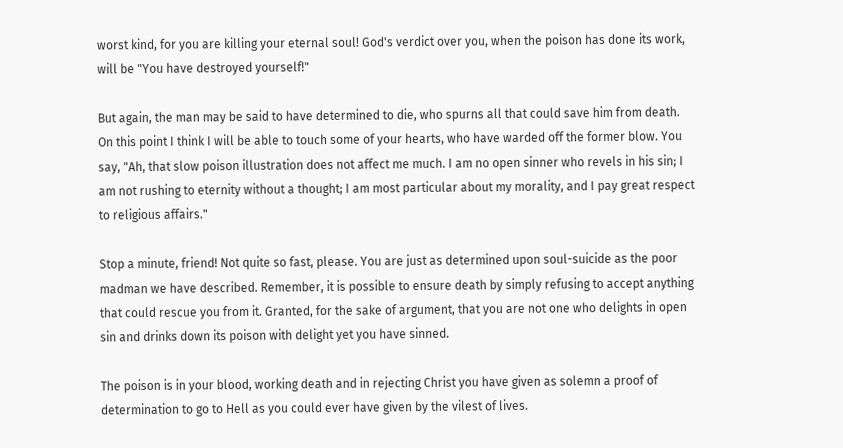worst kind, for you are killing your eternal soul! God's verdict over you, when the poison has done its work, will be "You have destroyed yourself!"

But again, the man may be said to have determined to die, who spurns all that could save him from death. On this point I think I will be able to touch some of your hearts, who have warded off the former blow. You say, "Ah, that slow poison illustration does not affect me much. I am no open sinner who revels in his sin; I am not rushing to eternity without a thought; I am most particular about my morality, and I pay great respect to religious affairs."

Stop a minute, friend! Not quite so fast, please. You are just as determined upon soul-suicide as the poor madman we have described. Remember, it is possible to ensure death by simply refusing to accept anything that could rescue you from it. Granted, for the sake of argument, that you are not one who delights in open sin and drinks down its poison with delight yet you have sinned.

The poison is in your blood, working death and in rejecting Christ you have given as solemn a proof of determination to go to Hell as you could ever have given by the vilest of lives.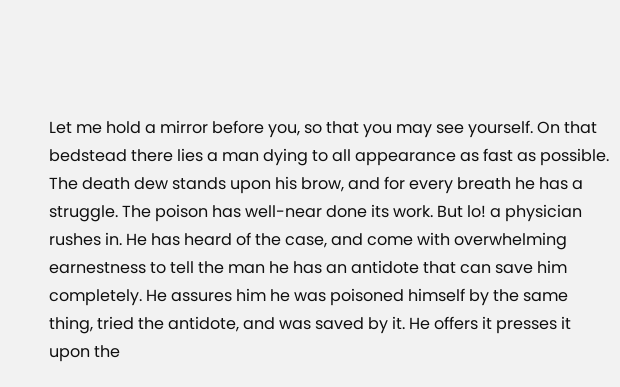Let me hold a mirror before you, so that you may see yourself. On that bedstead there lies a man dying to all appearance as fast as possible. The death dew stands upon his brow, and for every breath he has a struggle. The poison has well-near done its work. But lo! a physician rushes in. He has heard of the case, and come with overwhelming earnestness to tell the man he has an antidote that can save him completely. He assures him he was poisoned himself by the same thing, tried the antidote, and was saved by it. He offers it presses it upon the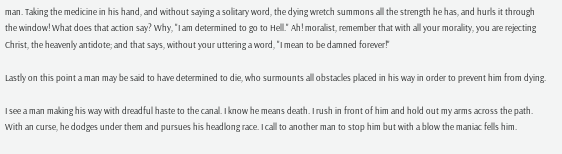man. Taking the medicine in his hand, and without saying a solitary word, the dying wretch summons all the strength he has, and hurls it through the window! What does that action say? Why, "I am determined to go to Hell." Ah! moralist, remember that with all your morality, you are rejecting Christ, the heavenly antidote; and that says, without your uttering a word, "I mean to be damned forever!"

Lastly on this point a man may be said to have determined to die, who surmounts all obstacles placed in his way in order to prevent him from dying.

I see a man making his way with dreadful haste to the canal. I know he means death. I rush in front of him and hold out my arms across the path. With an curse, he dodges under them and pursues his headlong race. I call to another man to stop him but with a blow the maniac fells him.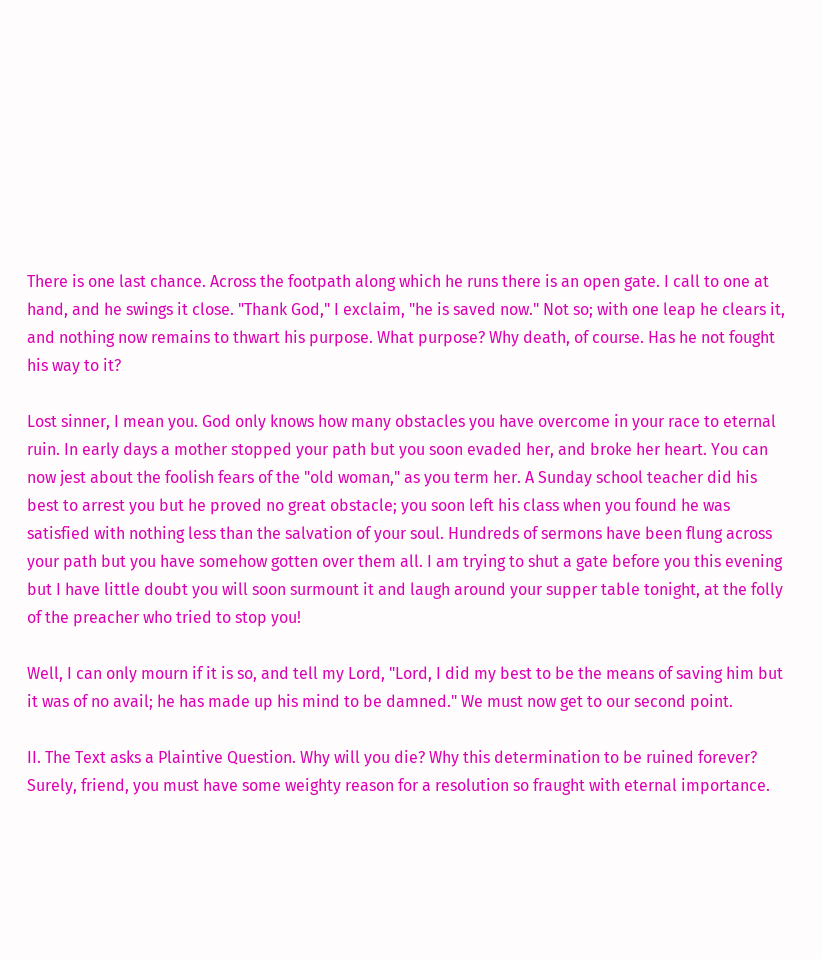There is one last chance. Across the footpath along which he runs there is an open gate. I call to one at hand, and he swings it close. "Thank God," I exclaim, "he is saved now." Not so; with one leap he clears it, and nothing now remains to thwart his purpose. What purpose? Why death, of course. Has he not fought his way to it?

Lost sinner, I mean you. God only knows how many obstacles you have overcome in your race to eternal ruin. In early days a mother stopped your path but you soon evaded her, and broke her heart. You can now jest about the foolish fears of the "old woman," as you term her. A Sunday school teacher did his best to arrest you but he proved no great obstacle; you soon left his class when you found he was satisfied with nothing less than the salvation of your soul. Hundreds of sermons have been flung across your path but you have somehow gotten over them all. I am trying to shut a gate before you this evening but I have little doubt you will soon surmount it and laugh around your supper table tonight, at the folly of the preacher who tried to stop you!

Well, I can only mourn if it is so, and tell my Lord, "Lord, I did my best to be the means of saving him but it was of no avail; he has made up his mind to be damned." We must now get to our second point.

II. The Text asks a Plaintive Question. Why will you die? Why this determination to be ruined forever? Surely, friend, you must have some weighty reason for a resolution so fraught with eternal importance.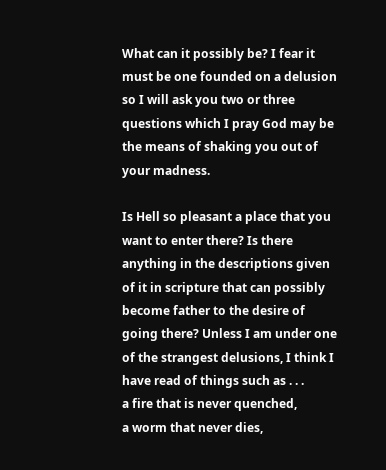What can it possibly be? I fear it must be one founded on a delusion so I will ask you two or three questions which I pray God may be the means of shaking you out of your madness.

Is Hell so pleasant a place that you want to enter there? Is there anything in the descriptions given of it in scripture that can possibly become father to the desire of going there? Unless I am under one of the strangest delusions, I think I have read of things such as . . .
a fire that is never quenched,
a worm that never dies,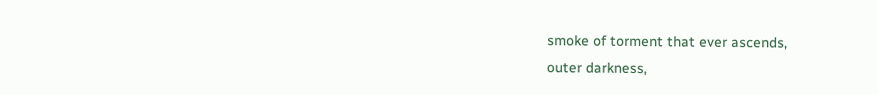smoke of torment that ever ascends,
outer darkness,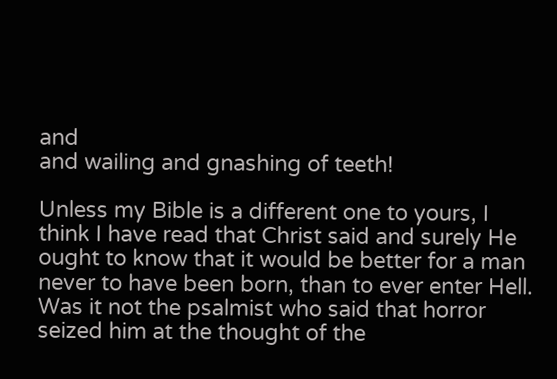and
and wailing and gnashing of teeth!

Unless my Bible is a different one to yours, I think I have read that Christ said and surely He ought to know that it would be better for a man never to have been born, than to ever enter Hell. Was it not the psalmist who said that horror seized him at the thought of the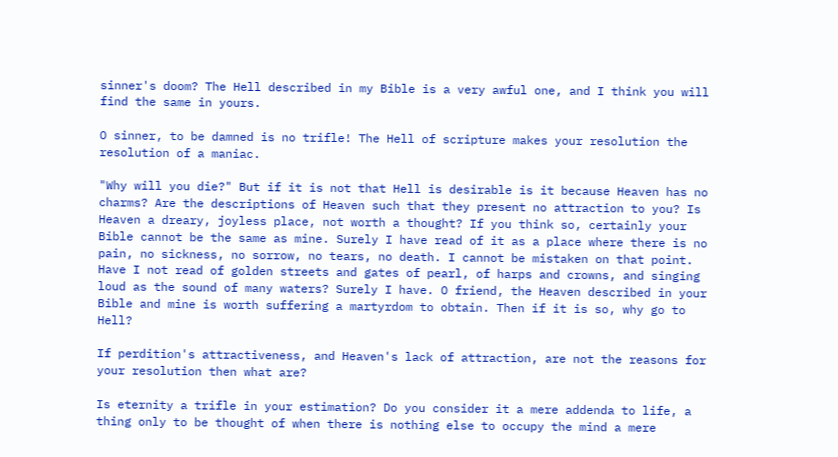sinner's doom? The Hell described in my Bible is a very awful one, and I think you will find the same in yours.

O sinner, to be damned is no trifle! The Hell of scripture makes your resolution the resolution of a maniac.

"Why will you die?" But if it is not that Hell is desirable is it because Heaven has no charms? Are the descriptions of Heaven such that they present no attraction to you? Is Heaven a dreary, joyless place, not worth a thought? If you think so, certainly your Bible cannot be the same as mine. Surely I have read of it as a place where there is no pain, no sickness, no sorrow, no tears, no death. I cannot be mistaken on that point. Have I not read of golden streets and gates of pearl, of harps and crowns, and singing loud as the sound of many waters? Surely I have. O friend, the Heaven described in your Bible and mine is worth suffering a martyrdom to obtain. Then if it is so, why go to Hell?

If perdition's attractiveness, and Heaven's lack of attraction, are not the reasons for your resolution then what are?

Is eternity a trifle in your estimation? Do you consider it a mere addenda to life, a thing only to be thought of when there is nothing else to occupy the mind a mere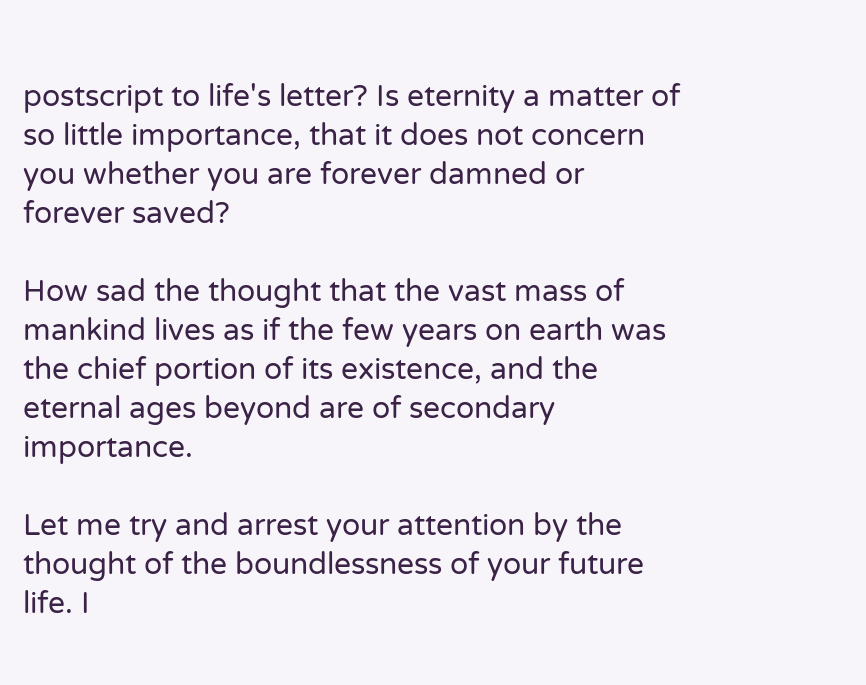postscript to life's letter? Is eternity a matter of so little importance, that it does not concern you whether you are forever damned or forever saved?

How sad the thought that the vast mass of mankind lives as if the few years on earth was the chief portion of its existence, and the eternal ages beyond are of secondary importance.

Let me try and arrest your attention by the thought of the boundlessness of your future life. I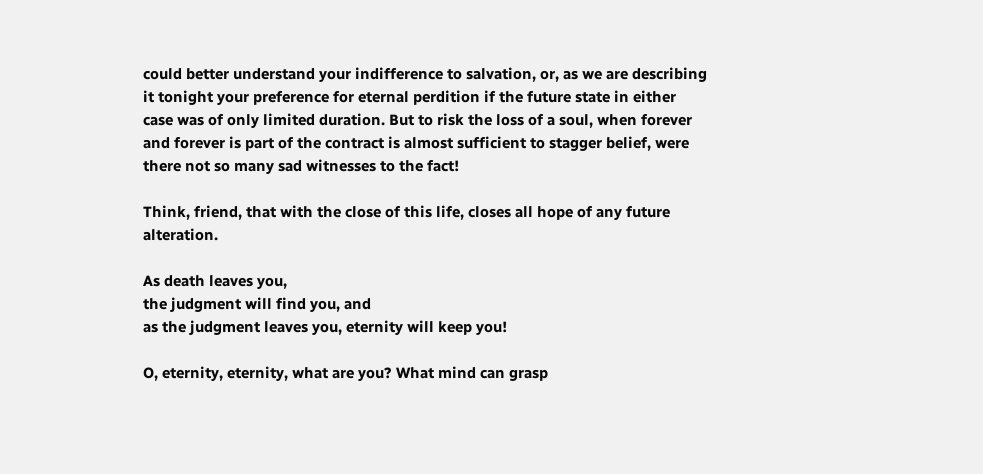could better understand your indifference to salvation, or, as we are describing it tonight your preference for eternal perdition if the future state in either case was of only limited duration. But to risk the loss of a soul, when forever and forever is part of the contract is almost sufficient to stagger belief, were there not so many sad witnesses to the fact!

Think, friend, that with the close of this life, closes all hope of any future alteration.

As death leaves you,
the judgment will find you, and
as the judgment leaves you, eternity will keep you!

O, eternity, eternity, what are you? What mind can grasp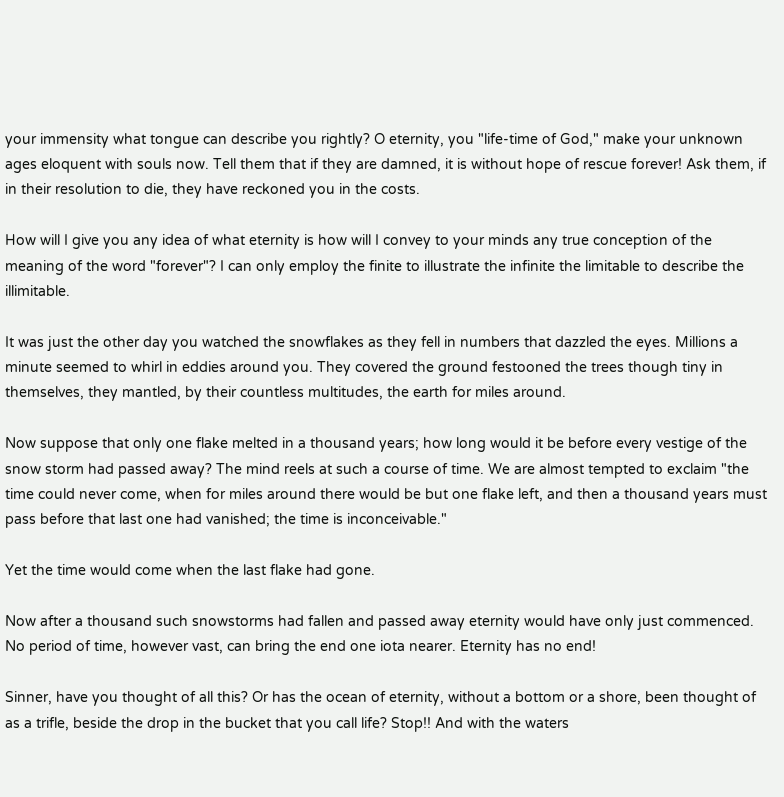your immensity what tongue can describe you rightly? O eternity, you "life-time of God," make your unknown ages eloquent with souls now. Tell them that if they are damned, it is without hope of rescue forever! Ask them, if in their resolution to die, they have reckoned you in the costs.

How will I give you any idea of what eternity is how will I convey to your minds any true conception of the meaning of the word "forever"? I can only employ the finite to illustrate the infinite the limitable to describe the illimitable.

It was just the other day you watched the snowflakes as they fell in numbers that dazzled the eyes. Millions a minute seemed to whirl in eddies around you. They covered the ground festooned the trees though tiny in themselves, they mantled, by their countless multitudes, the earth for miles around.

Now suppose that only one flake melted in a thousand years; how long would it be before every vestige of the snow storm had passed away? The mind reels at such a course of time. We are almost tempted to exclaim "the time could never come, when for miles around there would be but one flake left, and then a thousand years must pass before that last one had vanished; the time is inconceivable."

Yet the time would come when the last flake had gone.

Now after a thousand such snowstorms had fallen and passed away eternity would have only just commenced. No period of time, however vast, can bring the end one iota nearer. Eternity has no end!

Sinner, have you thought of all this? Or has the ocean of eternity, without a bottom or a shore, been thought of as a trifle, beside the drop in the bucket that you call life? Stop!! And with the waters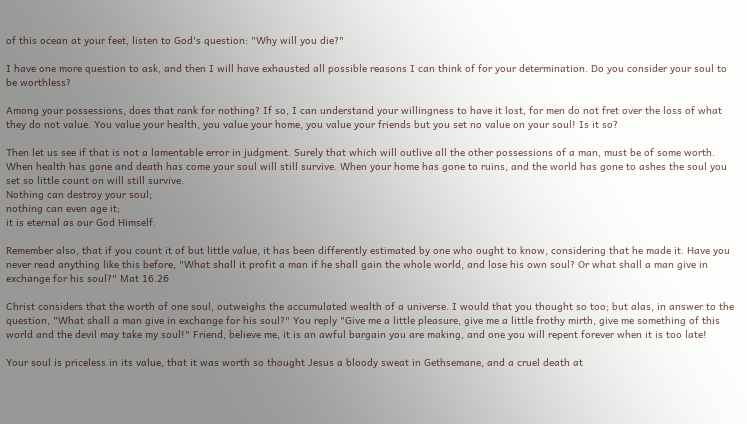of this ocean at your feet, listen to God's question: "Why will you die?"

I have one more question to ask, and then I will have exhausted all possible reasons I can think of for your determination. Do you consider your soul to be worthless?

Among your possessions, does that rank for nothing? If so, I can understand your willingness to have it lost, for men do not fret over the loss of what they do not value. You value your health, you value your home, you value your friends but you set no value on your soul! Is it so?

Then let us see if that is not a lamentable error in judgment. Surely that which will outlive all the other possessions of a man, must be of some worth. When health has gone and death has come your soul will still survive. When your home has gone to ruins, and the world has gone to ashes the soul you set so little count on will still survive.
Nothing can destroy your soul;
nothing can even age it;
it is eternal as our God Himself.

Remember also, that if you count it of but little value, it has been differently estimated by one who ought to know, considering that he made it. Have you never read anything like this before, "What shall it profit a man if he shall gain the whole world, and lose his own soul? Or what shall a man give in exchange for his soul?" Mat 16.26

Christ considers that the worth of one soul, outweighs the accumulated wealth of a universe. I would that you thought so too; but alas, in answer to the question, "What shall a man give in exchange for his soul?" You reply "Give me a little pleasure, give me a little frothy mirth, give me something of this world and the devil may take my soul!" Friend, believe me, it is an awful bargain you are making, and one you will repent forever when it is too late!

Your soul is priceless in its value, that it was worth so thought Jesus a bloody sweat in Gethsemane, and a cruel death at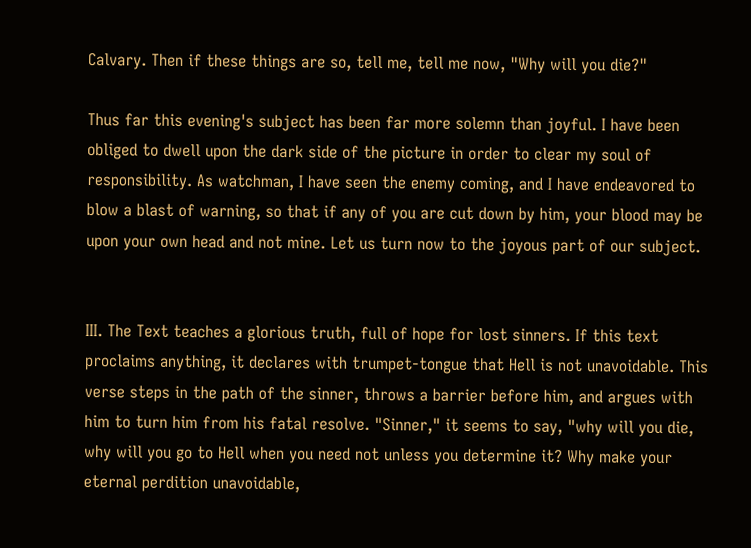Calvary. Then if these things are so, tell me, tell me now, "Why will you die?"

Thus far this evening's subject has been far more solemn than joyful. I have been obliged to dwell upon the dark side of the picture in order to clear my soul of responsibility. As watchman, I have seen the enemy coming, and I have endeavored to blow a blast of warning, so that if any of you are cut down by him, your blood may be upon your own head and not mine. Let us turn now to the joyous part of our subject.


III. The Text teaches a glorious truth, full of hope for lost sinners. If this text proclaims anything, it declares with trumpet-tongue that Hell is not unavoidable. This verse steps in the path of the sinner, throws a barrier before him, and argues with him to turn him from his fatal resolve. "Sinner," it seems to say, "why will you die, why will you go to Hell when you need not unless you determine it? Why make your eternal perdition unavoidable,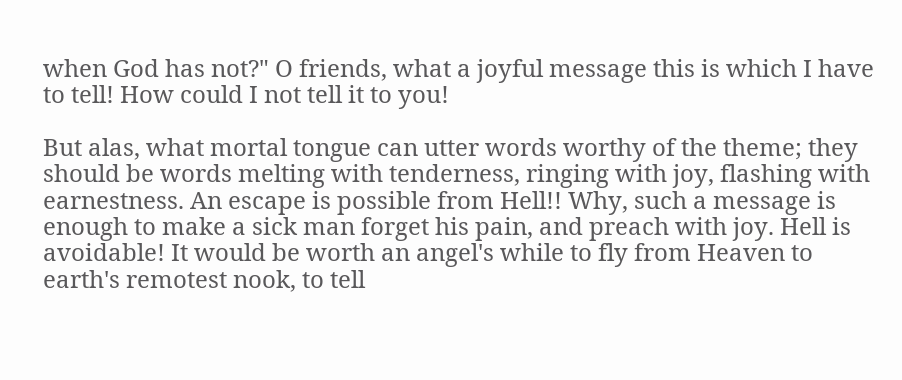when God has not?" O friends, what a joyful message this is which I have to tell! How could I not tell it to you!

But alas, what mortal tongue can utter words worthy of the theme; they should be words melting with tenderness, ringing with joy, flashing with earnestness. An escape is possible from Hell!! Why, such a message is enough to make a sick man forget his pain, and preach with joy. Hell is avoidable! It would be worth an angel's while to fly from Heaven to earth's remotest nook, to tell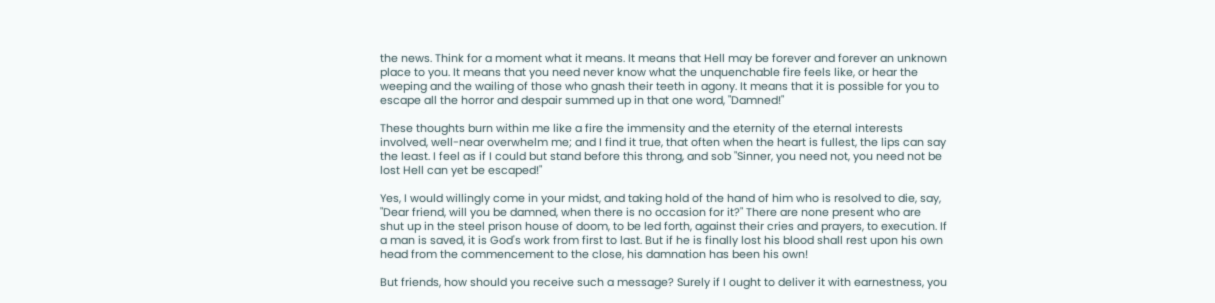the news. Think for a moment what it means. It means that Hell may be forever and forever an unknown place to you. It means that you need never know what the unquenchable fire feels like, or hear the weeping and the wailing of those who gnash their teeth in agony. It means that it is possible for you to escape all the horror and despair summed up in that one word, "Damned!"

These thoughts burn within me like a fire the immensity and the eternity of the eternal interests involved, well-near overwhelm me; and I find it true, that often when the heart is fullest, the lips can say the least. I feel as if I could but stand before this throng, and sob "Sinner, you need not, you need not be lost Hell can yet be escaped!"

Yes, I would willingly come in your midst, and taking hold of the hand of him who is resolved to die, say, "Dear friend, will you be damned, when there is no occasion for it?" There are none present who are shut up in the steel prison house of doom, to be led forth, against their cries and prayers, to execution. If a man is saved, it is God's work from first to last. But if he is finally lost his blood shall rest upon his own head from the commencement to the close, his damnation has been his own!

But friends, how should you receive such a message? Surely if I ought to deliver it with earnestness, you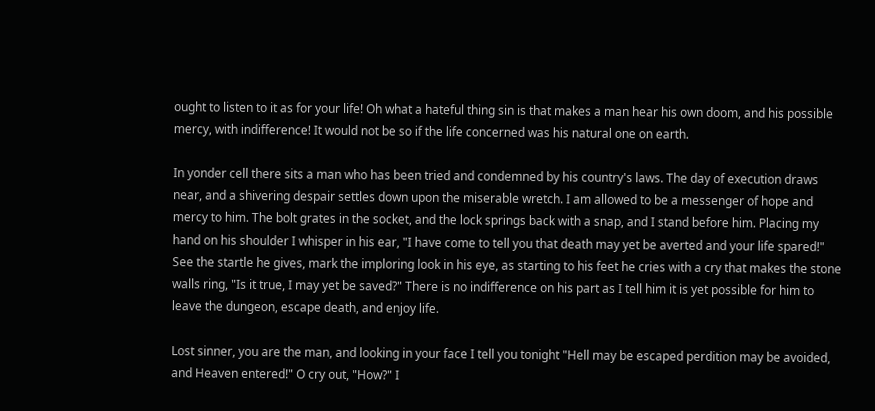ought to listen to it as for your life! Oh what a hateful thing sin is that makes a man hear his own doom, and his possible mercy, with indifference! It would not be so if the life concerned was his natural one on earth.

In yonder cell there sits a man who has been tried and condemned by his country's laws. The day of execution draws near, and a shivering despair settles down upon the miserable wretch. I am allowed to be a messenger of hope and mercy to him. The bolt grates in the socket, and the lock springs back with a snap, and I stand before him. Placing my hand on his shoulder I whisper in his ear, "I have come to tell you that death may yet be averted and your life spared!" See the startle he gives, mark the imploring look in his eye, as starting to his feet he cries with a cry that makes the stone walls ring, "Is it true, I may yet be saved?" There is no indifference on his part as I tell him it is yet possible for him to leave the dungeon, escape death, and enjoy life.

Lost sinner, you are the man, and looking in your face I tell you tonight "Hell may be escaped perdition may be avoided, and Heaven entered!" O cry out, "How?" I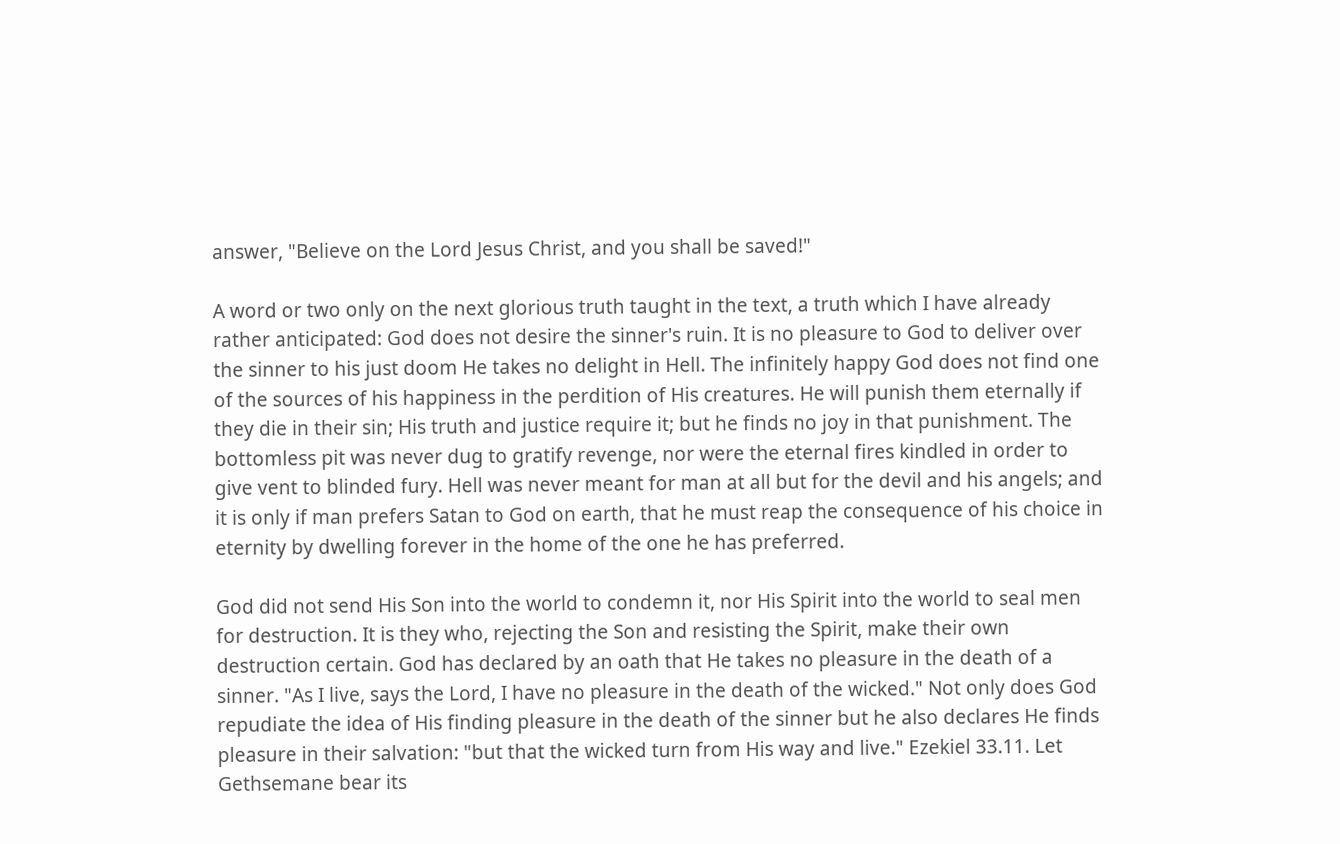answer, "Believe on the Lord Jesus Christ, and you shall be saved!"

A word or two only on the next glorious truth taught in the text, a truth which I have already rather anticipated: God does not desire the sinner's ruin. It is no pleasure to God to deliver over the sinner to his just doom He takes no delight in Hell. The infinitely happy God does not find one of the sources of his happiness in the perdition of His creatures. He will punish them eternally if they die in their sin; His truth and justice require it; but he finds no joy in that punishment. The bottomless pit was never dug to gratify revenge, nor were the eternal fires kindled in order to give vent to blinded fury. Hell was never meant for man at all but for the devil and his angels; and it is only if man prefers Satan to God on earth, that he must reap the consequence of his choice in eternity by dwelling forever in the home of the one he has preferred.

God did not send His Son into the world to condemn it, nor His Spirit into the world to seal men for destruction. It is they who, rejecting the Son and resisting the Spirit, make their own destruction certain. God has declared by an oath that He takes no pleasure in the death of a sinner. "As I live, says the Lord, I have no pleasure in the death of the wicked." Not only does God repudiate the idea of His finding pleasure in the death of the sinner but he also declares He finds pleasure in their salvation: "but that the wicked turn from His way and live." Ezekiel 33.11. Let Gethsemane bear its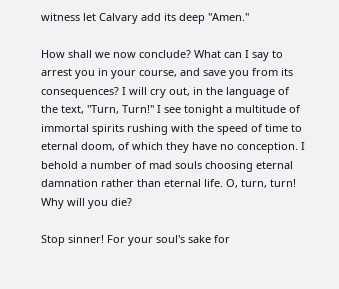witness let Calvary add its deep "Amen."

How shall we now conclude? What can I say to arrest you in your course, and save you from its consequences? I will cry out, in the language of the text, "Turn, Turn!" I see tonight a multitude of immortal spirits rushing with the speed of time to eternal doom, of which they have no conception. I behold a number of mad souls choosing eternal damnation rather than eternal life. O, turn, turn! Why will you die?

Stop sinner! For your soul's sake for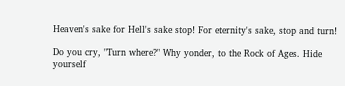Heaven's sake for Hell's sake stop! For eternity's sake, stop and turn!

Do you cry, "Turn where?" Why yonder, to the Rock of Ages. Hide yourself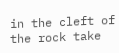in the cleft of the rock take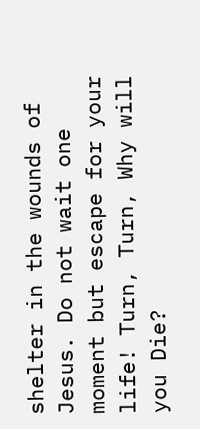shelter in the wounds of Jesus. Do not wait one moment but escape for your life! Turn, Turn, Why will you Die?